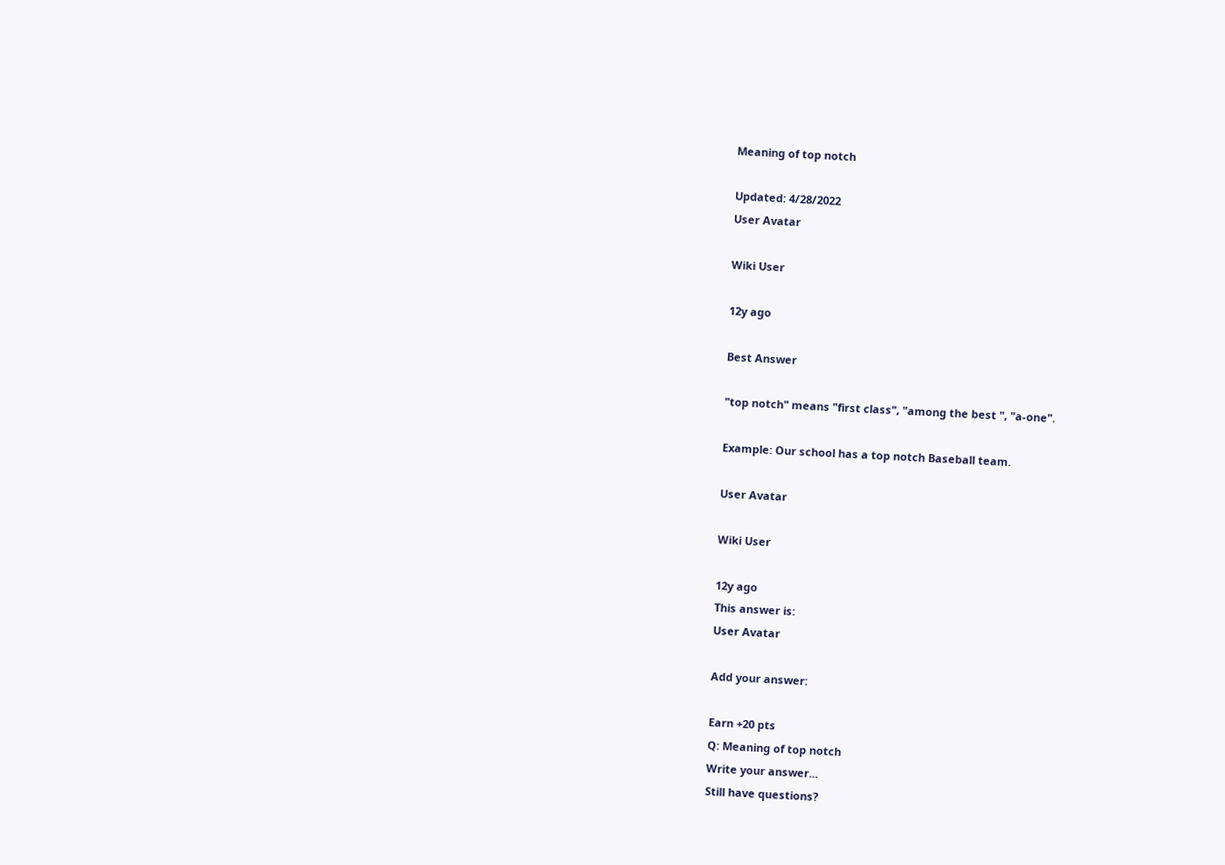Meaning of top notch

Updated: 4/28/2022
User Avatar

Wiki User

12y ago

Best Answer

"top notch" means "first class", "among the best ", "a-one".

Example: Our school has a top notch Baseball team.

User Avatar

Wiki User

12y ago
This answer is:
User Avatar

Add your answer:

Earn +20 pts
Q: Meaning of top notch
Write your answer...
Still have questions?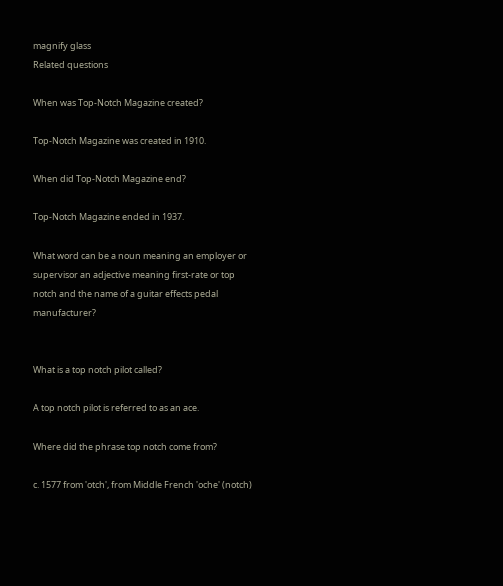magnify glass
Related questions

When was Top-Notch Magazine created?

Top-Notch Magazine was created in 1910.

When did Top-Notch Magazine end?

Top-Notch Magazine ended in 1937.

What word can be a noun meaning an employer or supervisor an adjective meaning first-rate or top notch and the name of a guitar effects pedal manufacturer?


What is a top notch pilot called?

A top notch pilot is referred to as an ace.

Where did the phrase top notch come from?

c. 1577 from 'otch', from Middle French 'oche' (notch)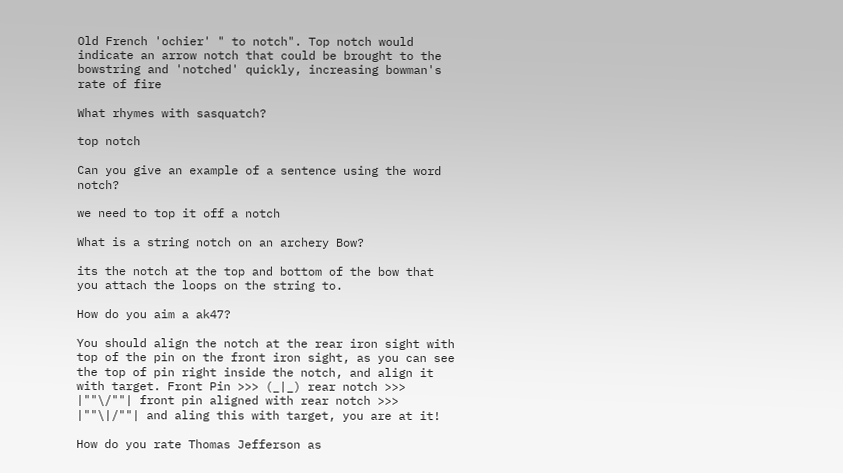Old French 'ochier' " to notch". Top notch would indicate an arrow notch that could be brought to the bowstring and 'notched' quickly, increasing bowman's rate of fire

What rhymes with sasquatch?

top notch

Can you give an example of a sentence using the word notch?

we need to top it off a notch

What is a string notch on an archery Bow?

its the notch at the top and bottom of the bow that you attach the loops on the string to.

How do you aim a ak47?

You should align the notch at the rear iron sight with top of the pin on the front iron sight, as you can see the top of pin right inside the notch, and align it with target. Front Pin >>> (_|_) rear notch >>> |""\/""| front pin aligned with rear notch >>> |""\|/""| and aling this with target, you are at it!

How do you rate Thomas Jefferson as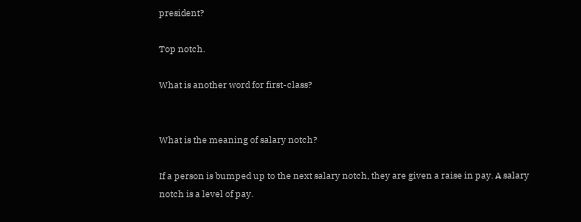president?

Top notch.

What is another word for first-class?


What is the meaning of salary notch?

If a person is bumped up to the next salary notch, they are given a raise in pay. A salary notch is a level of pay.